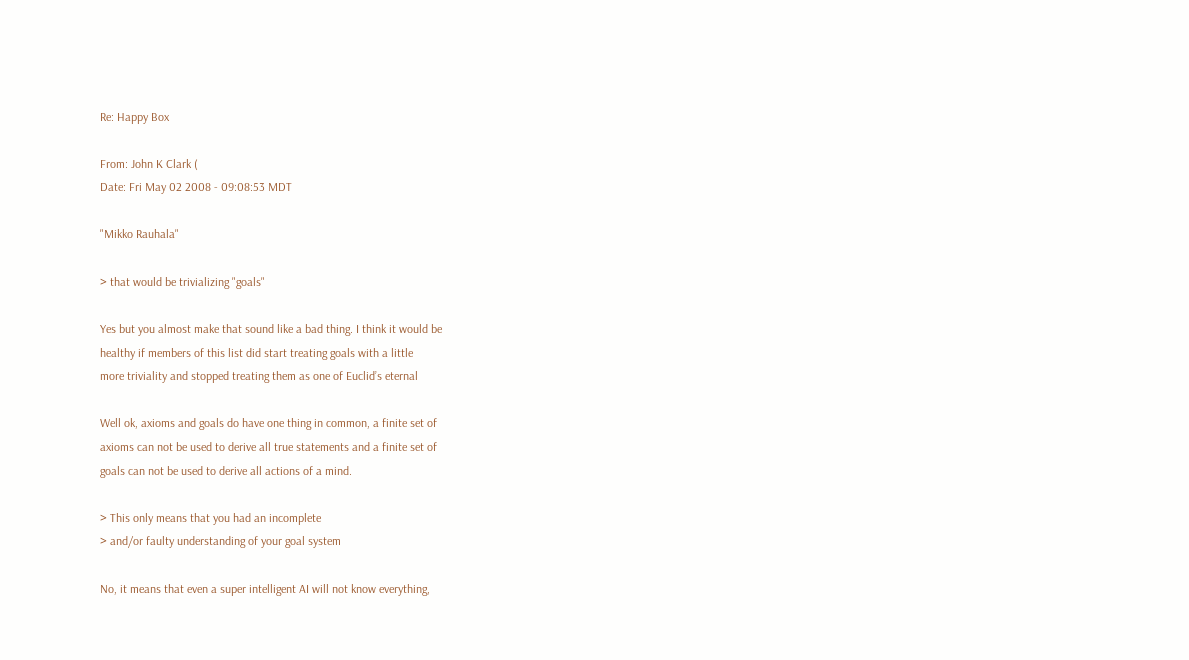Re: Happy Box

From: John K Clark (
Date: Fri May 02 2008 - 09:08:53 MDT

"Mikko Rauhala"

> that would be trivializing "goals"

Yes but you almost make that sound like a bad thing. I think it would be
healthy if members of this list did start treating goals with a little
more triviality and stopped treating them as one of Euclid’s eternal

Well ok, axioms and goals do have one thing in common, a finite set of
axioms can not be used to derive all true statements and a finite set of
goals can not be used to derive all actions of a mind.

> This only means that you had an incomplete
> and/or faulty understanding of your goal system

No, it means that even a super intelligent AI will not know everything,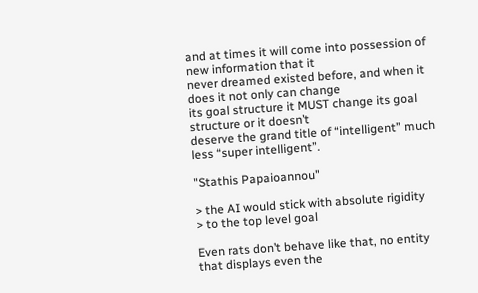and at times it will come into possession of new information that it
never dreamed existed before, and when it does it not only can change
its goal structure it MUST change its goal structure or it doesn’t
deserve the grand title of “intelligent” much less “super intelligent”.

"Stathis Papaioannou"

> the AI would stick with absolute rigidity
> to the top level goal

Even rats don’t behave like that, no entity that displays even the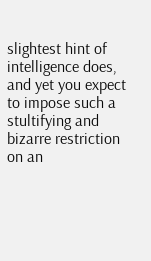slightest hint of intelligence does, and yet you expect to impose such a
stultifying and bizarre restriction on an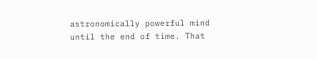astronomically powerful mind
until the end of time. That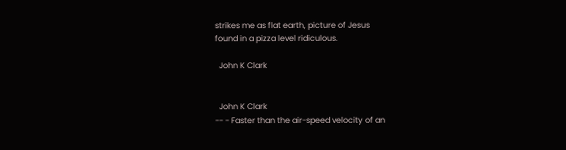strikes me as flat earth, picture of Jesus
found in a pizza level ridiculous.

  John K Clark


  John K Clark
-- - Faster than the air-speed velocity of an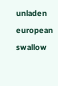unladen european swallow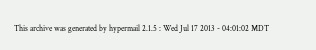This archive was generated by hypermail 2.1.5 : Wed Jul 17 2013 - 04:01:02 MDT